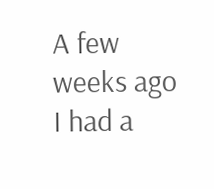A few weeks ago I had a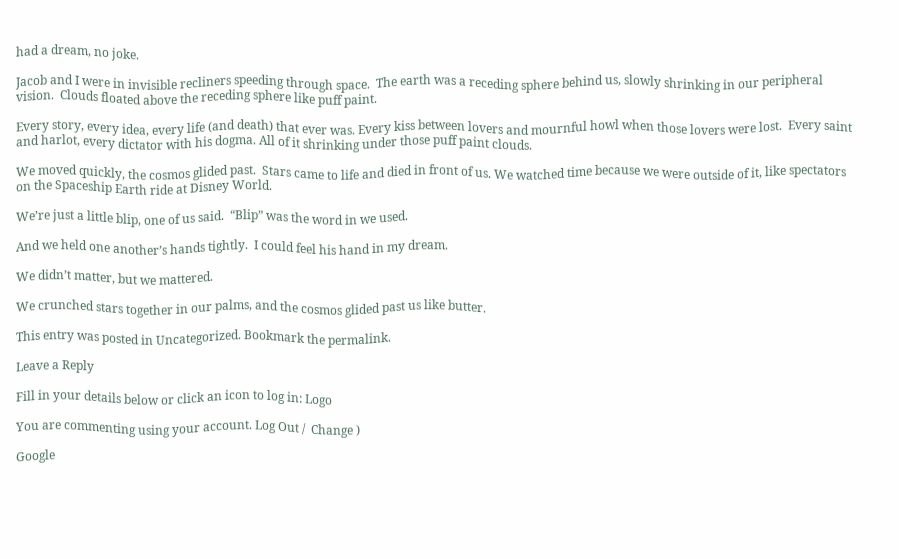had a dream, no joke.

Jacob and I were in invisible recliners speeding through space.  The earth was a receding sphere behind us, slowly shrinking in our peripheral vision.  Clouds floated above the receding sphere like puff paint.

Every story, every idea, every life (and death) that ever was. Every kiss between lovers and mournful howl when those lovers were lost.  Every saint and harlot, every dictator with his dogma. All of it shrinking under those puff paint clouds.

We moved quickly, the cosmos glided past.  Stars came to life and died in front of us. We watched time because we were outside of it, like spectators on the Spaceship Earth ride at Disney World.

We’re just a little blip, one of us said.  “Blip” was the word in we used.

And we held one another’s hands tightly.  I could feel his hand in my dream.

We didn’t matter, but we mattered.

We crunched stars together in our palms, and the cosmos glided past us like butter.

This entry was posted in Uncategorized. Bookmark the permalink.

Leave a Reply

Fill in your details below or click an icon to log in: Logo

You are commenting using your account. Log Out /  Change )

Google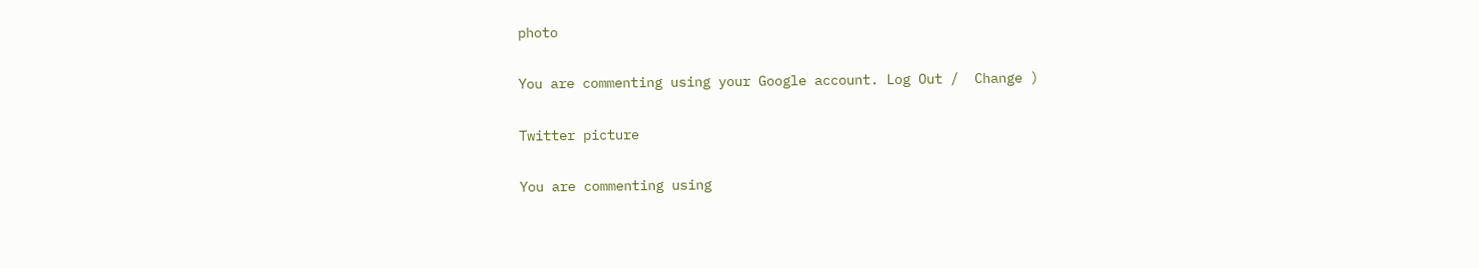photo

You are commenting using your Google account. Log Out /  Change )

Twitter picture

You are commenting using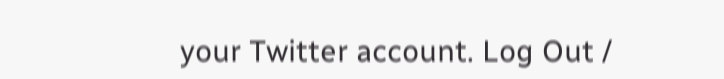your Twitter account. Log Out /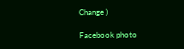Change )

Facebook photo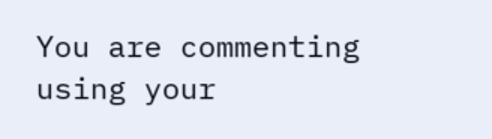You are commenting using your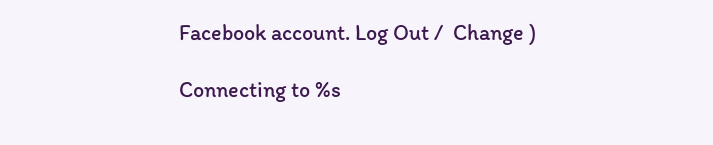Facebook account. Log Out /  Change )

Connecting to %s